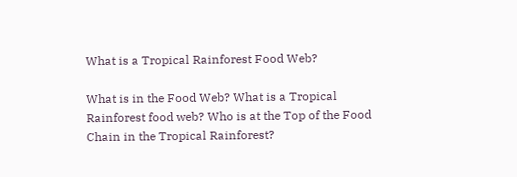What is a Tropical Rainforest Food Web?

What is in the Food Web? What is a Tropical Rainforest food web? Who is at the Top of the Food Chain in the Tropical Rainforest?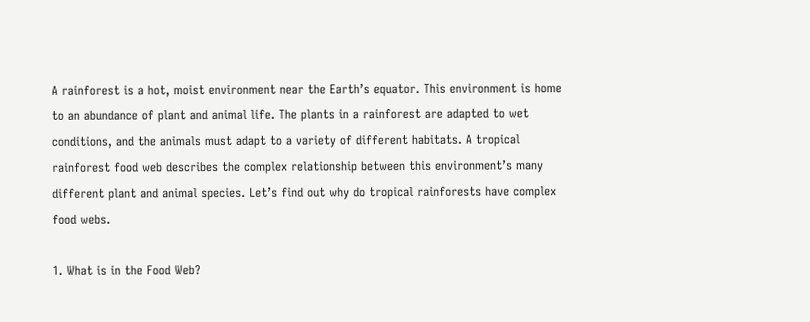A rainforest is a hot, moist environment near the Earth’s equator. This environment is home to an abundance of plant and animal life. The plants in a rainforest are adapted to wet conditions, and the animals must adapt to a variety of different habitats. A tropical rainforest food web describes the complex relationship between this environment’s many different plant and animal species. Let’s find out why do tropical rainforests have complex food webs.

1. What is in the Food Web?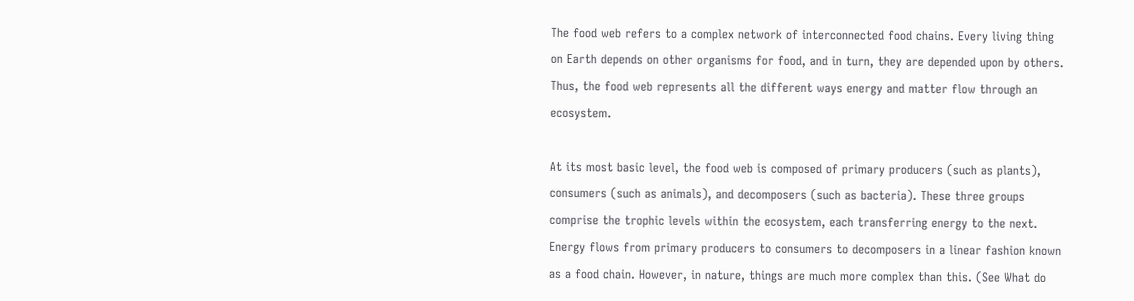The food web refers to a complex network of interconnected food chains. Every living thing on Earth depends on other organisms for food, and in turn, they are depended upon by others. Thus, the food web represents all the different ways energy and matter flow through an ecosystem.

At its most basic level, the food web is composed of primary producers (such as plants), consumers (such as animals), and decomposers (such as bacteria). These three groups comprise the trophic levels within the ecosystem, each transferring energy to the next. Energy flows from primary producers to consumers to decomposers in a linear fashion known as a food chain. However, in nature, things are much more complex than this. (See What do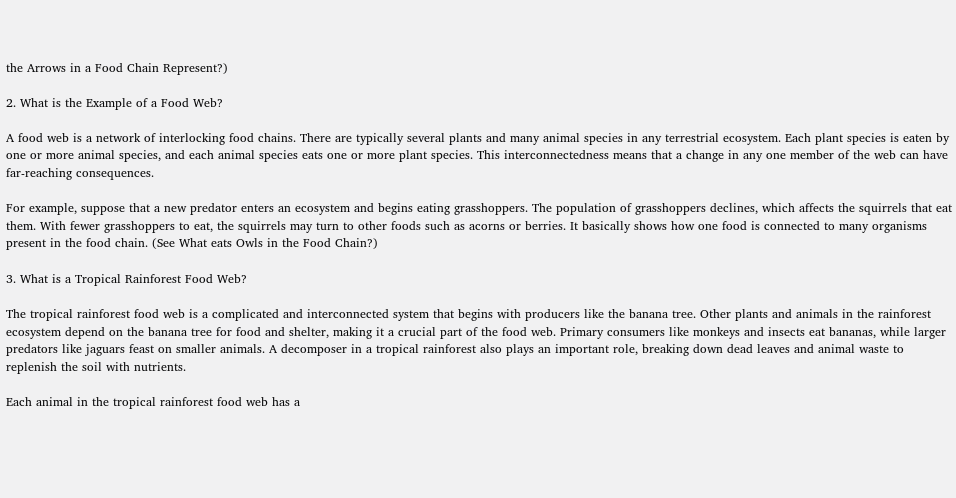the Arrows in a Food Chain Represent?)

2. What is the Example of a Food Web?

A food web is a network of interlocking food chains. There are typically several plants and many animal species in any terrestrial ecosystem. Each plant species is eaten by one or more animal species, and each animal species eats one or more plant species. This interconnectedness means that a change in any one member of the web can have far-reaching consequences.

For example, suppose that a new predator enters an ecosystem and begins eating grasshoppers. The population of grasshoppers declines, which affects the squirrels that eat them. With fewer grasshoppers to eat, the squirrels may turn to other foods such as acorns or berries. It basically shows how one food is connected to many organisms present in the food chain. (See What eats Owls in the Food Chain?)

3. What is a Tropical Rainforest Food Web?

The tropical rainforest food web is a complicated and interconnected system that begins with producers like the banana tree. Other plants and animals in the rainforest ecosystem depend on the banana tree for food and shelter, making it a crucial part of the food web. Primary consumers like monkeys and insects eat bananas, while larger predators like jaguars feast on smaller animals. A decomposer in a tropical rainforest also plays an important role, breaking down dead leaves and animal waste to replenish the soil with nutrients.

Each animal in the tropical rainforest food web has a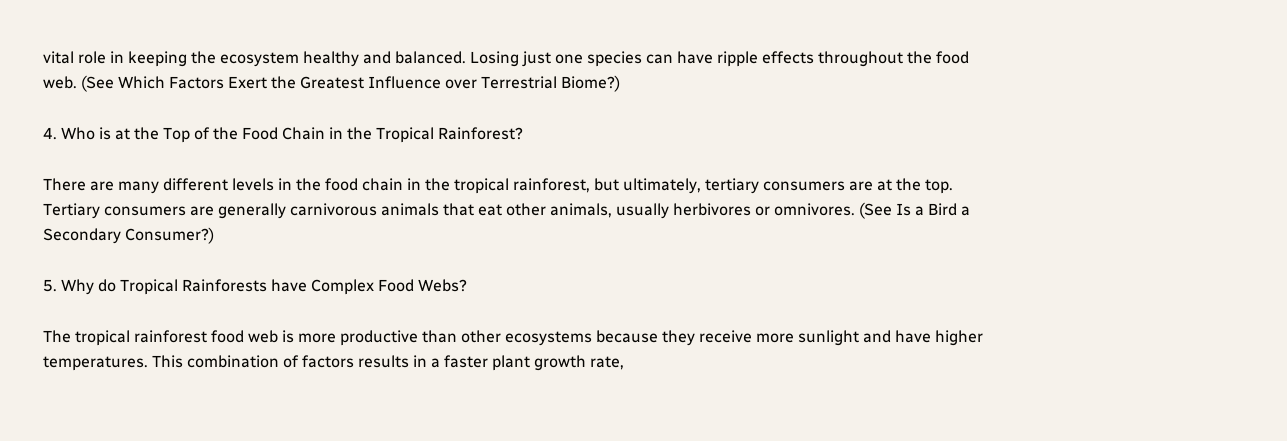vital role in keeping the ecosystem healthy and balanced. Losing just one species can have ripple effects throughout the food web. (See Which Factors Exert the Greatest Influence over Terrestrial Biome?)

4. Who is at the Top of the Food Chain in the Tropical Rainforest?

There are many different levels in the food chain in the tropical rainforest, but ultimately, tertiary consumers are at the top. Tertiary consumers are generally carnivorous animals that eat other animals, usually herbivores or omnivores. (See Is a Bird a Secondary Consumer?)

5. Why do Tropical Rainforests have Complex Food Webs?

The tropical rainforest food web is more productive than other ecosystems because they receive more sunlight and have higher temperatures. This combination of factors results in a faster plant growth rate,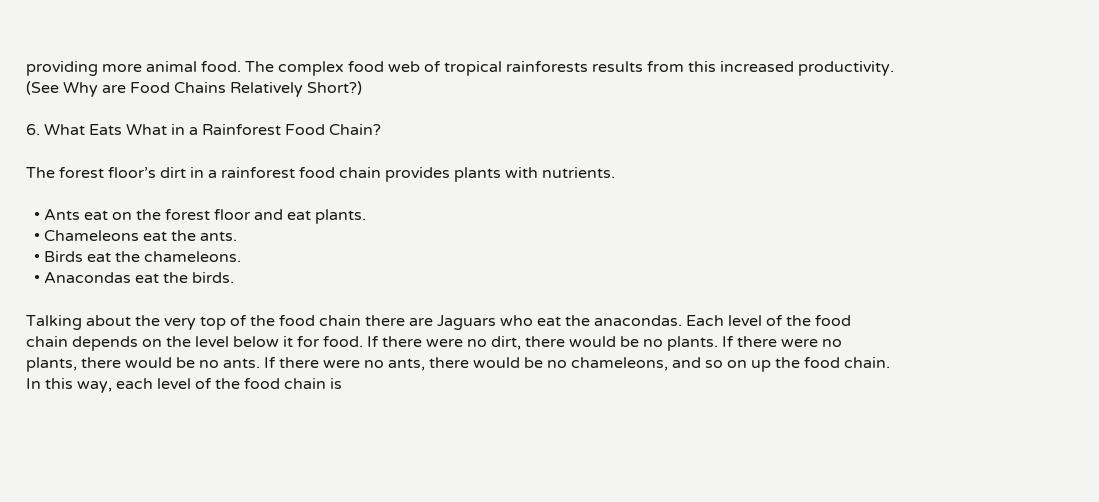providing more animal food. The complex food web of tropical rainforests results from this increased productivity. (See Why are Food Chains Relatively Short?)

6. What Eats What in a Rainforest Food Chain?

The forest floor’s dirt in a rainforest food chain provides plants with nutrients.

  • Ants eat on the forest floor and eat plants.
  • Chameleons eat the ants.
  • Birds eat the chameleons.
  • Anacondas eat the birds.

Talking about the very top of the food chain there are Jaguars who eat the anacondas. Each level of the food chain depends on the level below it for food. If there were no dirt, there would be no plants. If there were no plants, there would be no ants. If there were no ants, there would be no chameleons, and so on up the food chain. In this way, each level of the food chain is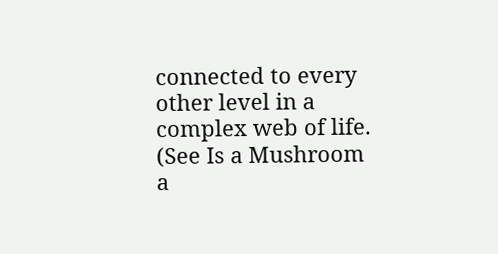connected to every other level in a complex web of life. (See Is a Mushroom a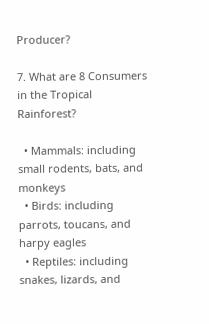Producer?

7. What are 8 Consumers in the Tropical Rainforest?

  • Mammals: including small rodents, bats, and monkeys
  • Birds: including parrots, toucans, and harpy eagles
  • Reptiles: including snakes, lizards, and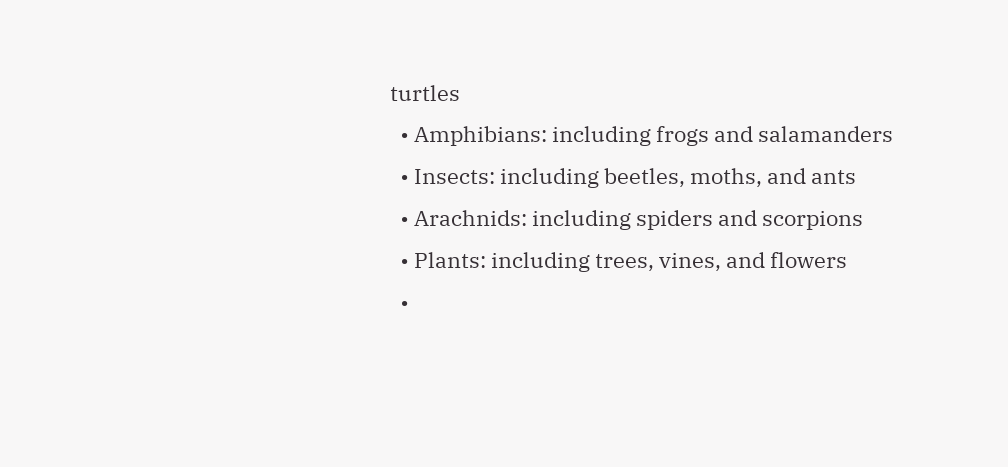turtles
  • Amphibians: including frogs and salamanders
  • Insects: including beetles, moths, and ants
  • Arachnids: including spiders and scorpions
  • Plants: including trees, vines, and flowers
  •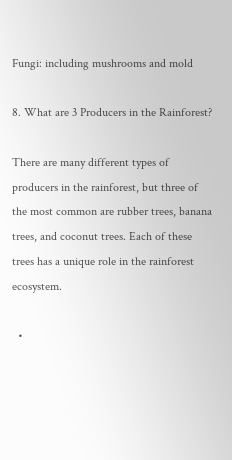Fungi: including mushrooms and mold

8. What are 3 Producers in the Rainforest?

There are many different types of producers in the rainforest, but three of the most common are rubber trees, banana trees, and coconut trees. Each of these trees has a unique role in the rainforest ecosystem.

  •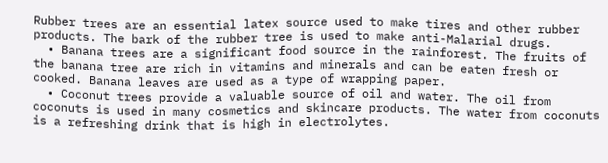Rubber trees are an essential latex source used to make tires and other rubber products. The bark of the rubber tree is used to make anti-Malarial drugs.
  • Banana trees are a significant food source in the rainforest. The fruits of the banana tree are rich in vitamins and minerals and can be eaten fresh or cooked. Banana leaves are used as a type of wrapping paper.
  • Coconut trees provide a valuable source of oil and water. The oil from coconuts is used in many cosmetics and skincare products. The water from coconuts is a refreshing drink that is high in electrolytes.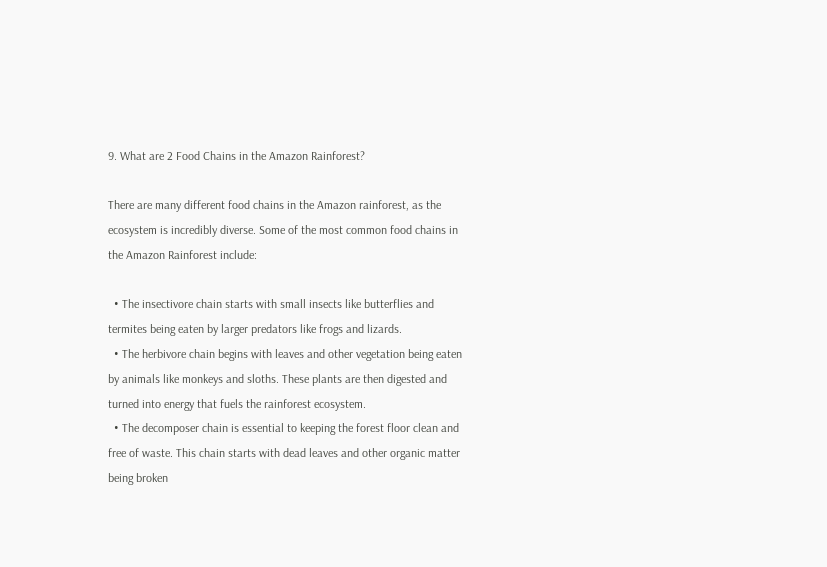9. What are 2 Food Chains in the Amazon Rainforest?

There are many different food chains in the Amazon rainforest, as the ecosystem is incredibly diverse. Some of the most common food chains in the Amazon Rainforest include:

  • The insectivore chain starts with small insects like butterflies and termites being eaten by larger predators like frogs and lizards.
  • The herbivore chain begins with leaves and other vegetation being eaten by animals like monkeys and sloths. These plants are then digested and turned into energy that fuels the rainforest ecosystem.
  • The decomposer chain is essential to keeping the forest floor clean and free of waste. This chain starts with dead leaves and other organic matter being broken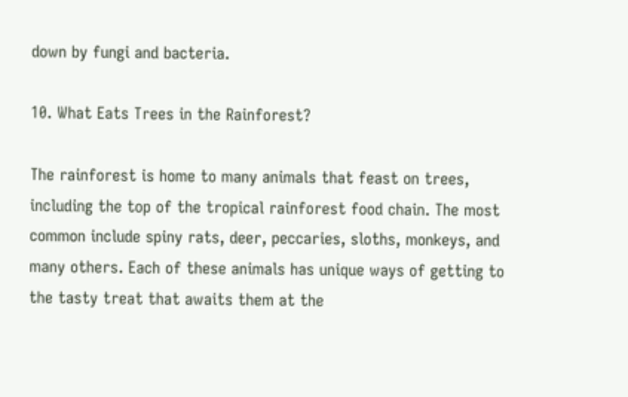down by fungi and bacteria.

10. What Eats Trees in the Rainforest?

The rainforest is home to many animals that feast on trees, including the top of the tropical rainforest food chain. The most common include spiny rats, deer, peccaries, sloths, monkeys, and many others. Each of these animals has unique ways of getting to the tasty treat that awaits them at the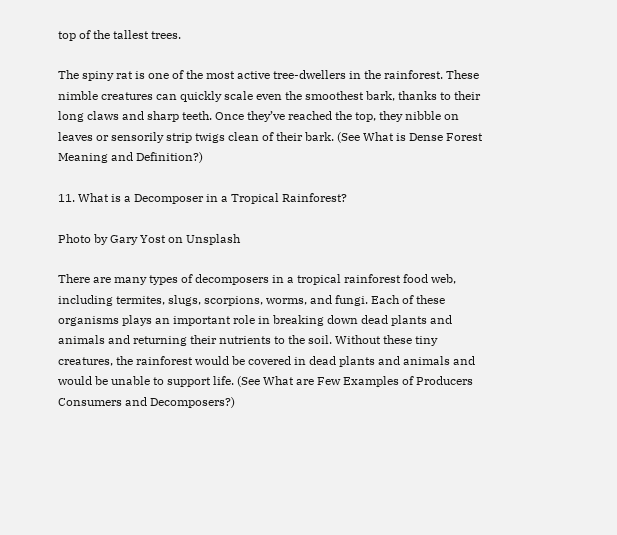top of the tallest trees.

The spiny rat is one of the most active tree-dwellers in the rainforest. These nimble creatures can quickly scale even the smoothest bark, thanks to their long claws and sharp teeth. Once they’ve reached the top, they nibble on leaves or sensorily strip twigs clean of their bark. (See What is Dense Forest Meaning and Definition?)

11. What is a Decomposer in a Tropical Rainforest?

Photo by Gary Yost on Unsplash

There are many types of decomposers in a tropical rainforest food web, including termites, slugs, scorpions, worms, and fungi. Each of these organisms plays an important role in breaking down dead plants and animals and returning their nutrients to the soil. Without these tiny creatures, the rainforest would be covered in dead plants and animals and would be unable to support life. (See What are Few Examples of Producers Consumers and Decomposers?)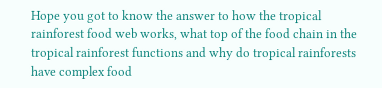Hope you got to know the answer to how the tropical rainforest food web works, what top of the food chain in the tropical rainforest functions and why do tropical rainforests have complex food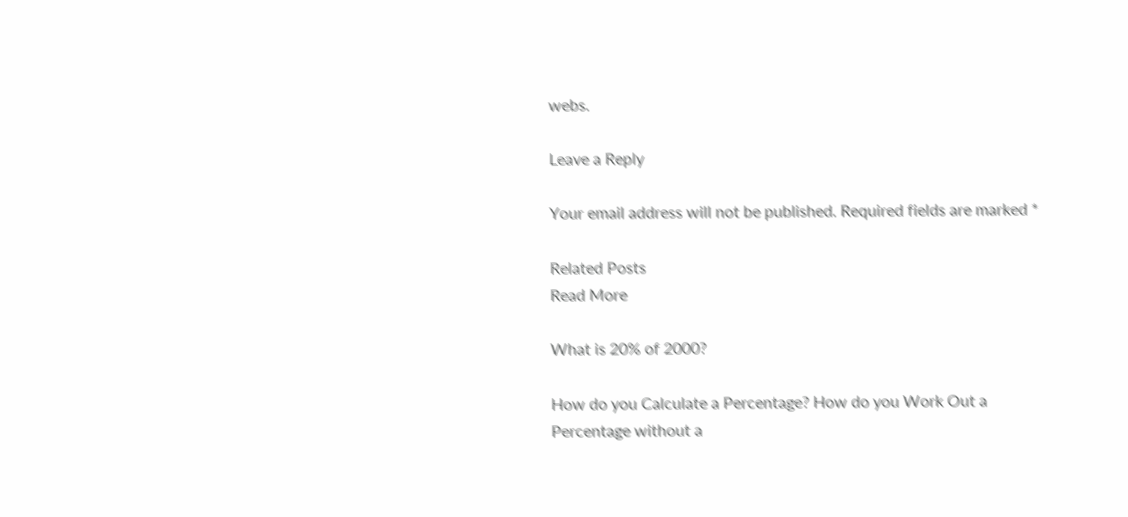webs.

Leave a Reply

Your email address will not be published. Required fields are marked *

Related Posts
Read More

What is 20% of 2000?

How do you Calculate a Percentage? How do you Work Out a Percentage without a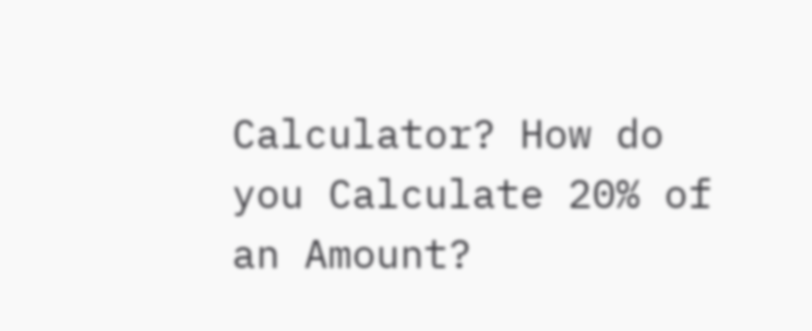Calculator? How do you Calculate 20% of an Amount?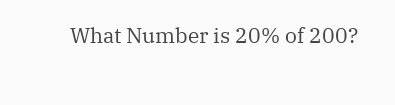What Number is 20% of 200?